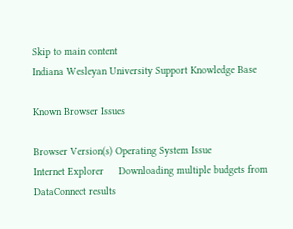Skip to main content
Indiana Wesleyan University Support Knowledge Base

Known Browser Issues

Browser Version(s) Operating System Issue
Internet Explorer     Downloading multiple budgets from DataConnect results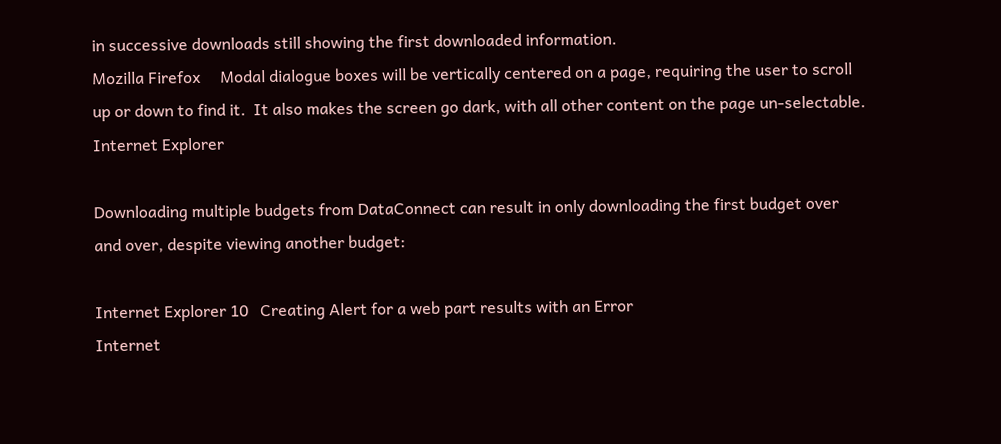in successive downloads still showing the first downloaded information.
Mozilla Firefox     Modal dialogue boxes will be vertically centered on a page, requiring the user to scroll up or down to find it.  It also makes the screen go dark, with all other content on the page un-selectable.
Internet Explorer

Downloading multiple budgets from DataConnect can result in only downloading the first budget over and over, despite viewing another budget:

Internet Explorer 10   Creating Alert for a web part results with an Error
Internet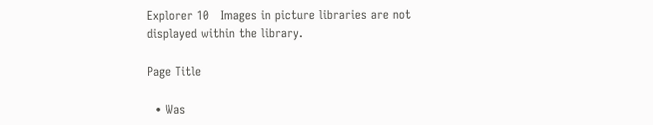Explorer 10   Images in picture libraries are not displayed within the library.

Page Title

  • Was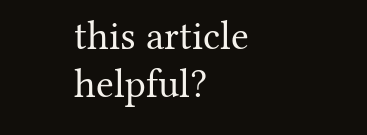this article helpful?